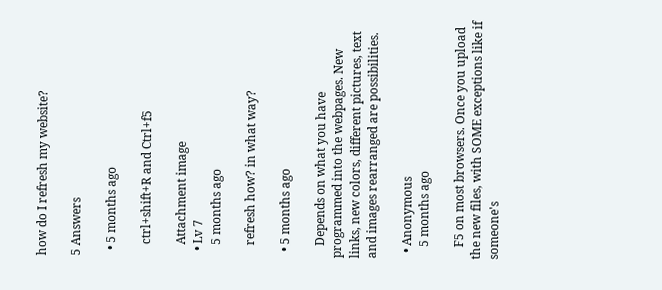how do I refresh my website?

5 Answers

  • 5 months ago

    ctrl+shift+R and Ctrl+f5

    Attachment image
  • Lv 7
    5 months ago

    refresh how? in what way?

  • 5 months ago

    Depends on what you have programmed into the webpages. New links, new colors, different pictures, text and images rearranged are possibilities.

  • Anonymous
    5 months ago

    F5 on most browsers. Once you upload the new files, with SOME exceptions like if someone's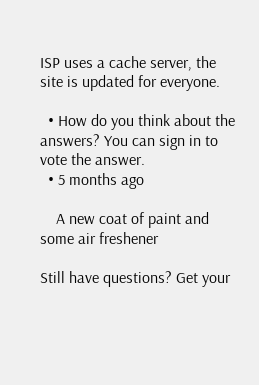ISP uses a cache server, the site is updated for everyone.

  • How do you think about the answers? You can sign in to vote the answer.
  • 5 months ago

    A new coat of paint and some air freshener

Still have questions? Get your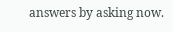answers by asking now.